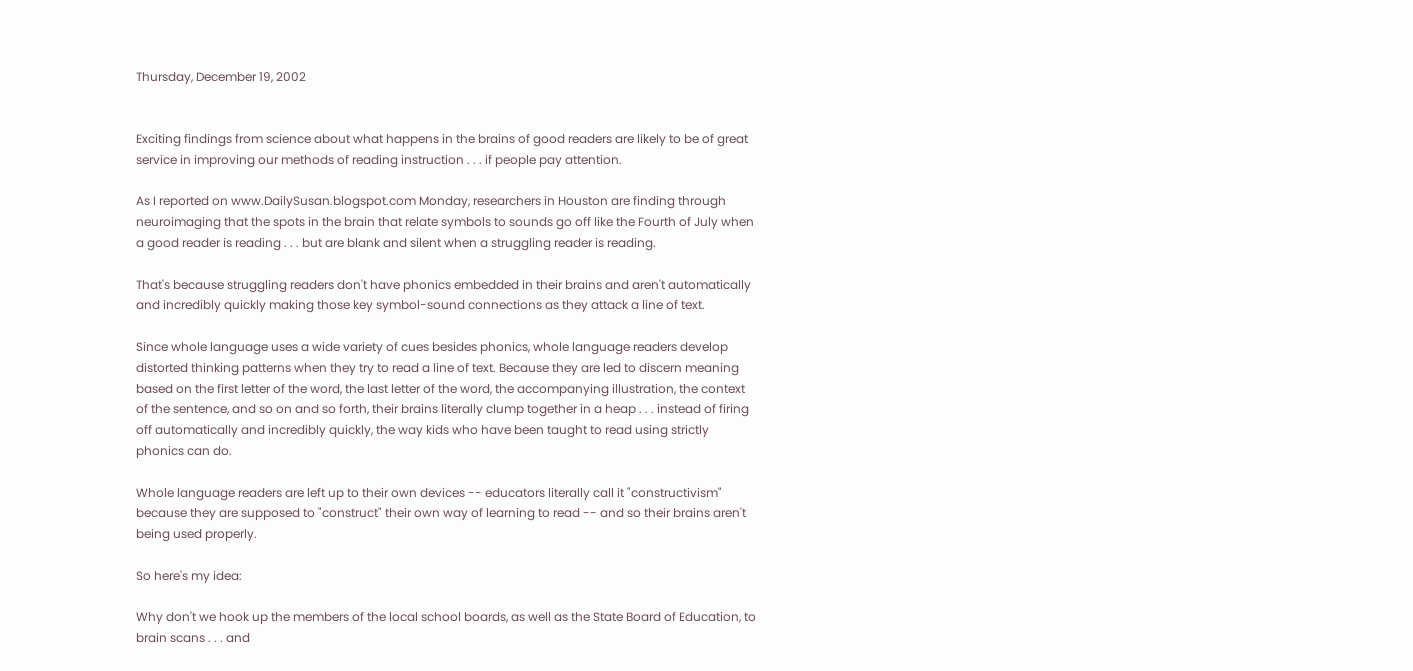Thursday, December 19, 2002


Exciting findings from science about what happens in the brains of good readers are likely to be of great service in improving our methods of reading instruction . . . if people pay attention.

As I reported on www.DailySusan.blogspot.com Monday, researchers in Houston are finding through neuroimaging that the spots in the brain that relate symbols to sounds go off like the Fourth of July when a good reader is reading . . . but are blank and silent when a struggling reader is reading.

That's because struggling readers don't have phonics embedded in their brains and aren't automatically and incredibly quickly making those key symbol-sound connections as they attack a line of text.

Since whole language uses a wide variety of cues besides phonics, whole language readers develop distorted thinking patterns when they try to read a line of text. Because they are led to discern meaning based on the first letter of the word, the last letter of the word, the accompanying illustration, the context of the sentence, and so on and so forth, their brains literally clump together in a heap . . . instead of firing off automatically and incredibly quickly, the way kids who have been taught to read using strictly phonics can do.

Whole language readers are left up to their own devices -- educators literally call it "constructivism" because they are supposed to "construct" their own way of learning to read -- and so their brains aren't being used properly.

So here's my idea:

Why don't we hook up the members of the local school boards, as well as the State Board of Education, to brain scans . . . and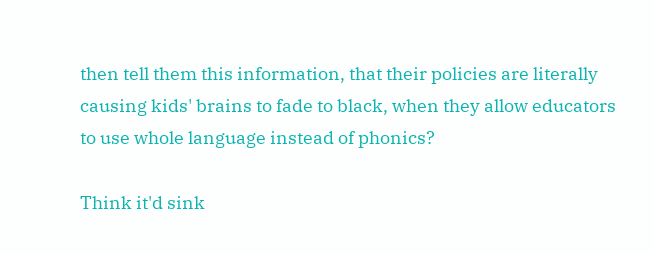then tell them this information, that their policies are literally causing kids' brains to fade to black, when they allow educators to use whole language instead of phonics?

Think it'd sink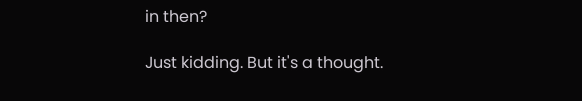in then?

Just kidding. But it's a thought.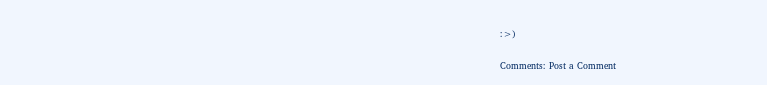:>)

Comments: Post a Comment